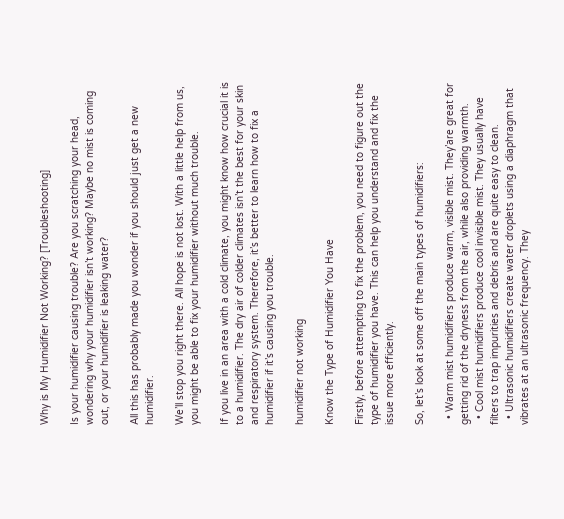Why is My Humidifier Not Working? [Troubleshooting]

Is your humidifier causing trouble? Are you scratching your head, wondering why your humidifier isn’t working? Maybe no mist is coming out, or your humidifier is leaking water?

All this has probably made you wonder if you should just get a new humidifier.

We’ll stop you right there. All hope is not lost. With a little help from us, you might be able to fix your humidifier without much trouble.

If you live in an area with a cold climate, you might know how crucial it is to a humidifier. The dry air of colder climates isn’t the best for your skin and respiratory system. Therefore, it’s better to learn how to fix a humidifier if it’s causing you trouble.

humidifier not working

Know the Type of Humidifier You Have

Firstly, before attempting to fix the problem, you need to figure out the type of humidifier you have. This can help you understand and fix the issue more efficiently.

So, let’s look at some off the main types of humidifiers:

  • Warm mist humidifiers produce warm, visible mist. They’are great for getting rid of the dryness from the air, while also providing warmth.
  • Cool mist humidifiers produce cool invisible mist. They usually have filters to trap impurities and debris and are quite easy to clean.
  • Ultrasonic humidifiers create water droplets using a diaphragm that vibrates at an ultrasonic frequency. They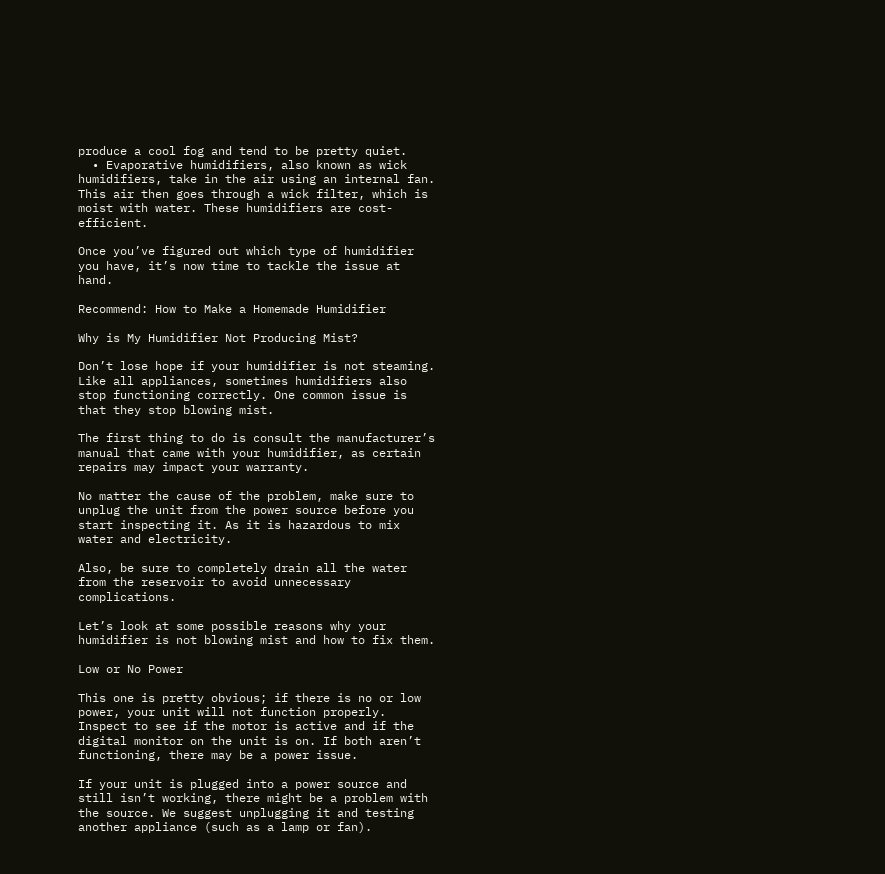produce a cool fog and tend to be pretty quiet.
  • Evaporative humidifiers, also known as wick humidifiers, take in the air using an internal fan. This air then goes through a wick filter, which is moist with water. These humidifiers are cost-efficient.

Once you’ve figured out which type of humidifier you have, it’s now time to tackle the issue at hand.

Recommend: How to Make a Homemade Humidifier

Why is My Humidifier Not Producing Mist?

Don’t lose hope if your humidifier is not steaming. Like all appliances, sometimes humidifiers also stop functioning correctly. One common issue is that they stop blowing mist.

The first thing to do is consult the manufacturer’s manual that came with your humidifier, as certain repairs may impact your warranty.

No matter the cause of the problem, make sure to unplug the unit from the power source before you start inspecting it. As it is hazardous to mix water and electricity.

Also, be sure to completely drain all the water from the reservoir to avoid unnecessary complications.

Let’s look at some possible reasons why your humidifier is not blowing mist and how to fix them.

Low or No Power

This one is pretty obvious; if there is no or low power, your unit will not function properly. Inspect to see if the motor is active and if the digital monitor on the unit is on. If both aren’t functioning, there may be a power issue.

If your unit is plugged into a power source and still isn’t working, there might be a problem with the source. We suggest unplugging it and testing another appliance (such as a lamp or fan).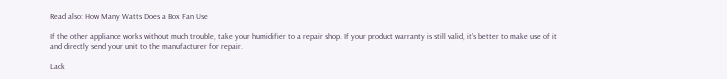Read also: How Many Watts Does a Box Fan Use

If the other appliance works without much trouble, take your humidifier to a repair shop. If your product warranty is still valid, it’s better to make use of it and directly send your unit to the manufacturer for repair.

Lack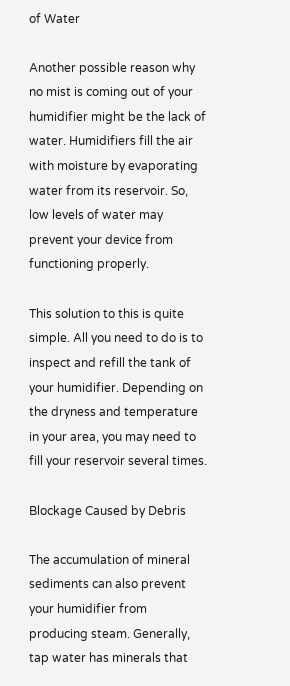of Water

Another possible reason why no mist is coming out of your humidifier might be the lack of water. Humidifiers fill the air with moisture by evaporating water from its reservoir. So, low levels of water may prevent your device from functioning properly.

This solution to this is quite simple. All you need to do is to inspect and refill the tank of your humidifier. Depending on the dryness and temperature in your area, you may need to fill your reservoir several times.

Blockage Caused by Debris

The accumulation of mineral sediments can also prevent your humidifier from producing steam. Generally, tap water has minerals that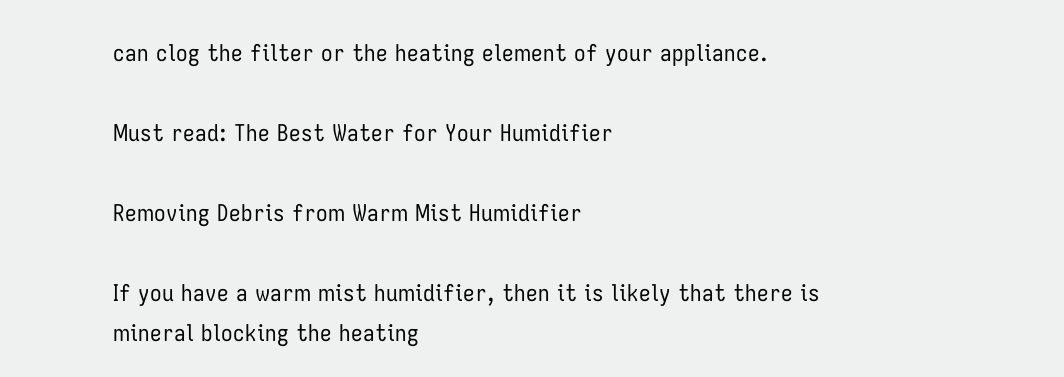can clog the filter or the heating element of your appliance.

Must read: The Best Water for Your Humidifier

Removing Debris from Warm Mist Humidifier

If you have a warm mist humidifier, then it is likely that there is mineral blocking the heating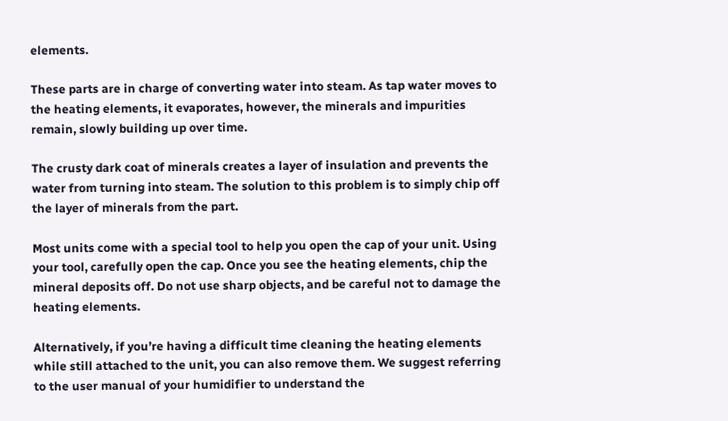elements.

These parts are in charge of converting water into steam. As tap water moves to the heating elements, it evaporates, however, the minerals and impurities remain, slowly building up over time.

The crusty dark coat of minerals creates a layer of insulation and prevents the water from turning into steam. The solution to this problem is to simply chip off the layer of minerals from the part.

Most units come with a special tool to help you open the cap of your unit. Using your tool, carefully open the cap. Once you see the heating elements, chip the mineral deposits off. Do not use sharp objects, and be careful not to damage the heating elements.

Alternatively, if you’re having a difficult time cleaning the heating elements while still attached to the unit, you can also remove them. We suggest referring to the user manual of your humidifier to understand the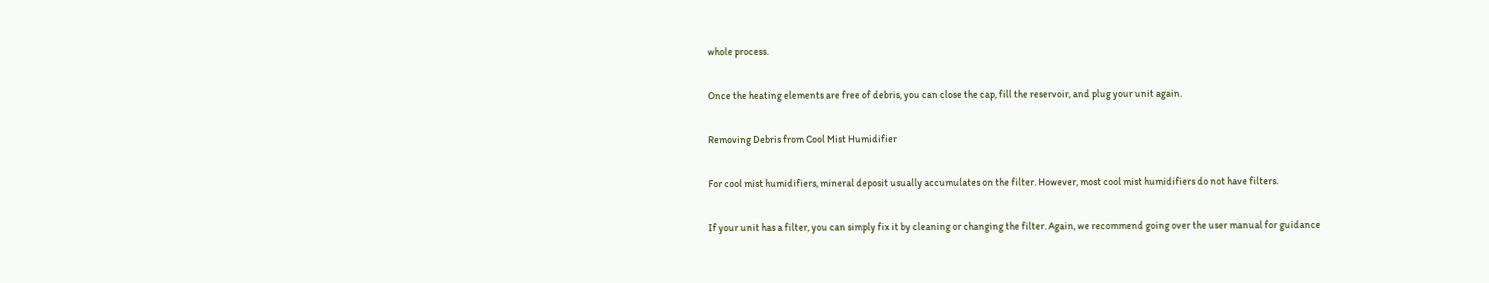whole process.

Once the heating elements are free of debris, you can close the cap, fill the reservoir, and plug your unit again.

Removing Debris from Cool Mist Humidifier

For cool mist humidifiers, mineral deposit usually accumulates on the filter. However, most cool mist humidifiers do not have filters.

If your unit has a filter, you can simply fix it by cleaning or changing the filter. Again, we recommend going over the user manual for guidance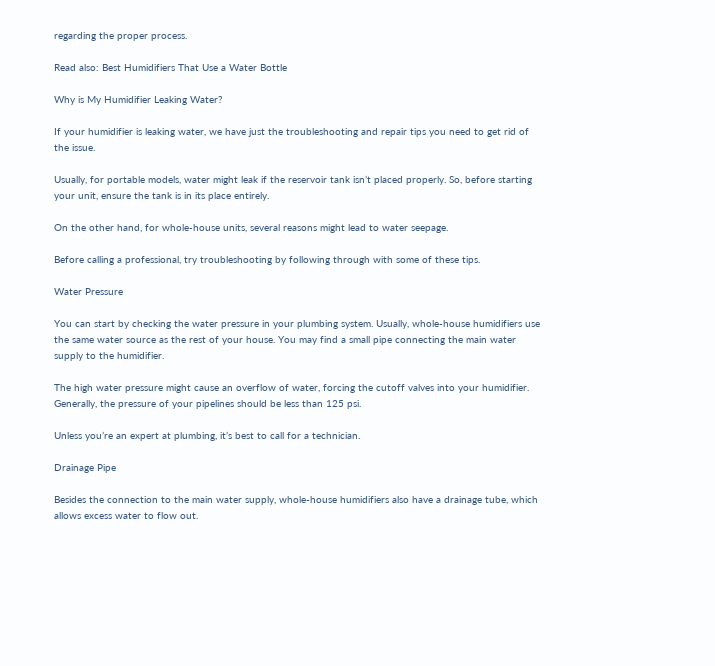regarding the proper process.

Read also: Best Humidifiers That Use a Water Bottle

Why is My Humidifier Leaking Water?

If your humidifier is leaking water, we have just the troubleshooting and repair tips you need to get rid of the issue.

Usually, for portable models, water might leak if the reservoir tank isn’t placed properly. So, before starting your unit, ensure the tank is in its place entirely.

On the other hand, for whole-house units, several reasons might lead to water seepage.

Before calling a professional, try troubleshooting by following through with some of these tips.

Water Pressure

You can start by checking the water pressure in your plumbing system. Usually, whole-house humidifiers use the same water source as the rest of your house. You may find a small pipe connecting the main water supply to the humidifier.

The high water pressure might cause an overflow of water, forcing the cutoff valves into your humidifier. Generally, the pressure of your pipelines should be less than 125 psi.

Unless you’re an expert at plumbing, it’s best to call for a technician.

Drainage Pipe

Besides the connection to the main water supply, whole-house humidifiers also have a drainage tube, which allows excess water to flow out.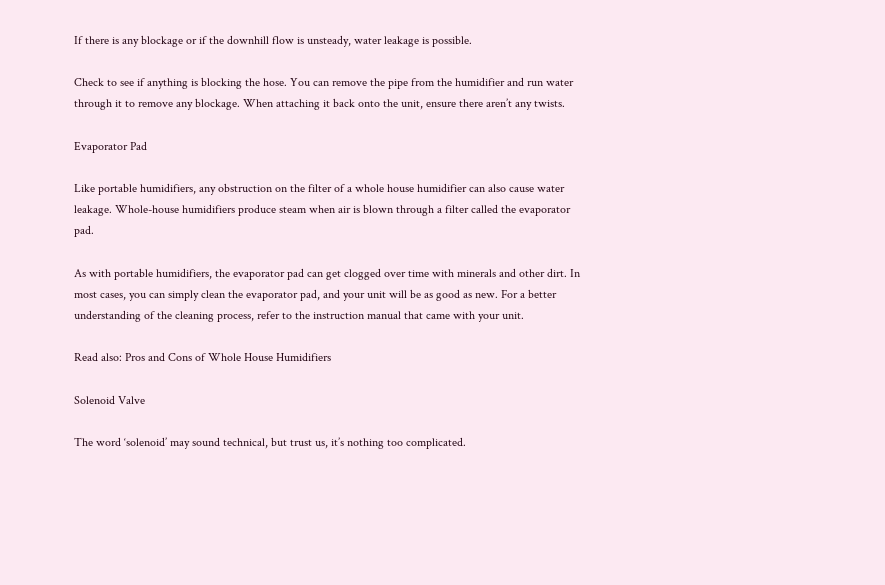If there is any blockage or if the downhill flow is unsteady, water leakage is possible.

Check to see if anything is blocking the hose. You can remove the pipe from the humidifier and run water through it to remove any blockage. When attaching it back onto the unit, ensure there aren’t any twists.

Evaporator Pad

Like portable humidifiers, any obstruction on the filter of a whole house humidifier can also cause water leakage. Whole-house humidifiers produce steam when air is blown through a filter called the evaporator pad.

As with portable humidifiers, the evaporator pad can get clogged over time with minerals and other dirt. In most cases, you can simply clean the evaporator pad, and your unit will be as good as new. For a better understanding of the cleaning process, refer to the instruction manual that came with your unit.

Read also: Pros and Cons of Whole House Humidifiers

Solenoid Valve

The word ‘solenoid’ may sound technical, but trust us, it’s nothing too complicated.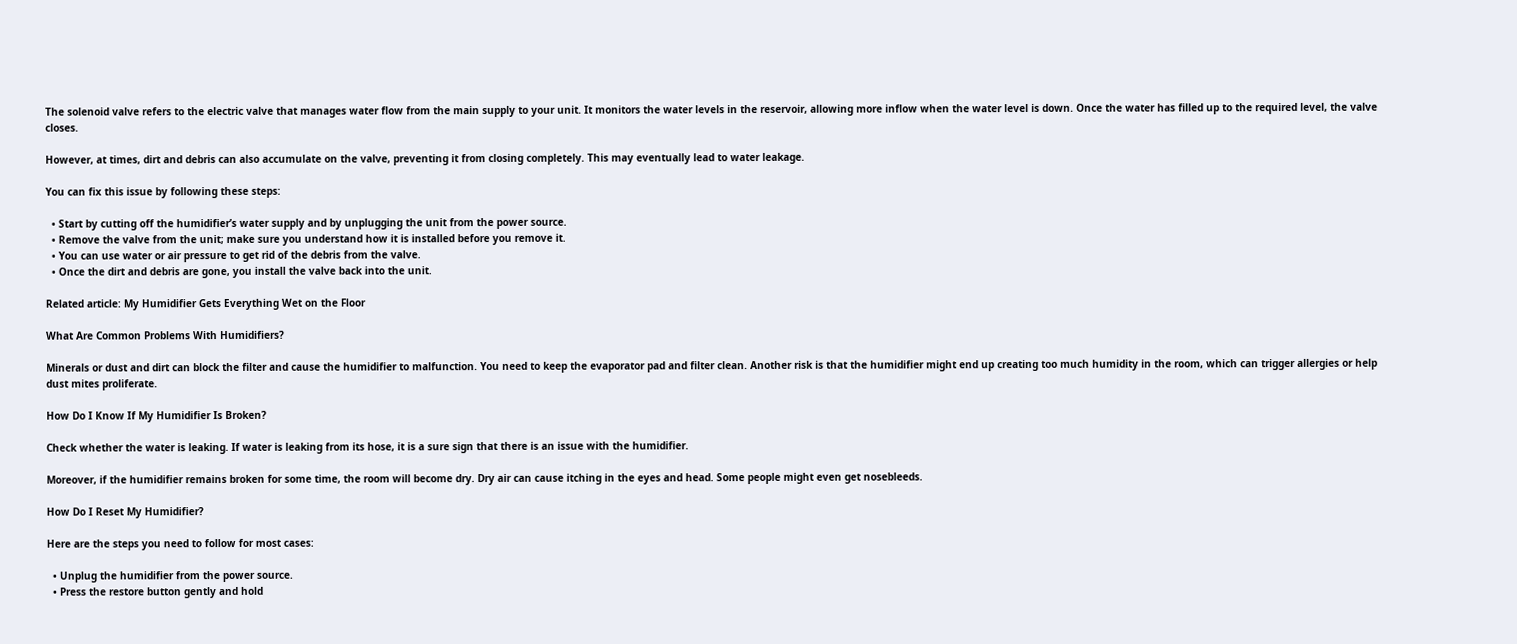The solenoid valve refers to the electric valve that manages water flow from the main supply to your unit. It monitors the water levels in the reservoir, allowing more inflow when the water level is down. Once the water has filled up to the required level, the valve closes.

However, at times, dirt and debris can also accumulate on the valve, preventing it from closing completely. This may eventually lead to water leakage.

You can fix this issue by following these steps:

  • Start by cutting off the humidifier’s water supply and by unplugging the unit from the power source.
  • Remove the valve from the unit; make sure you understand how it is installed before you remove it.
  • You can use water or air pressure to get rid of the debris from the valve.
  • Once the dirt and debris are gone, you install the valve back into the unit.

Related article: My Humidifier Gets Everything Wet on the Floor

What Are Common Problems With Humidifiers?

Minerals or dust and dirt can block the filter and cause the humidifier to malfunction. You need to keep the evaporator pad and filter clean. Another risk is that the humidifier might end up creating too much humidity in the room, which can trigger allergies or help dust mites proliferate.

How Do I Know If My Humidifier Is Broken?

Check whether the water is leaking. If water is leaking from its hose, it is a sure sign that there is an issue with the humidifier.

Moreover, if the humidifier remains broken for some time, the room will become dry. Dry air can cause itching in the eyes and head. Some people might even get nosebleeds.

How Do I Reset My Humidifier?

Here are the steps you need to follow for most cases:

  • Unplug the humidifier from the power source.
  • Press the restore button gently and hold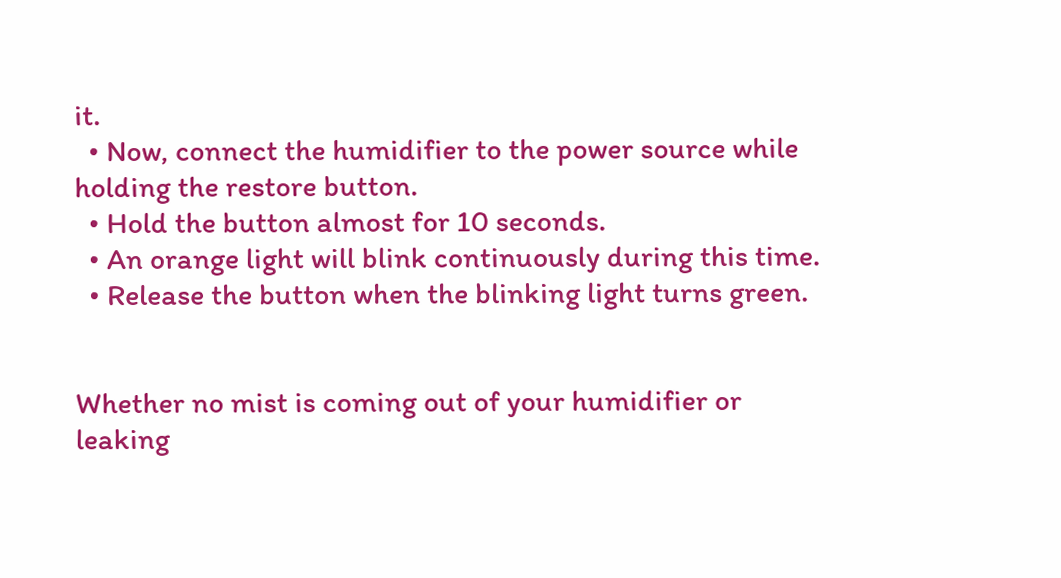it.
  • Now, connect the humidifier to the power source while holding the restore button.
  • Hold the button almost for 10 seconds.
  • An orange light will blink continuously during this time.
  • Release the button when the blinking light turns green.


Whether no mist is coming out of your humidifier or leaking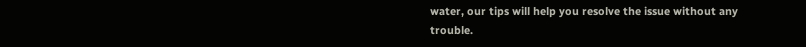water, our tips will help you resolve the issue without any trouble.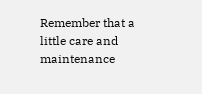Remember that a little care and maintenance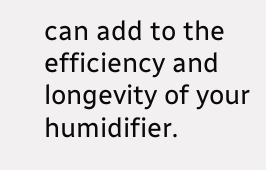can add to the efficiency and longevity of your humidifier.